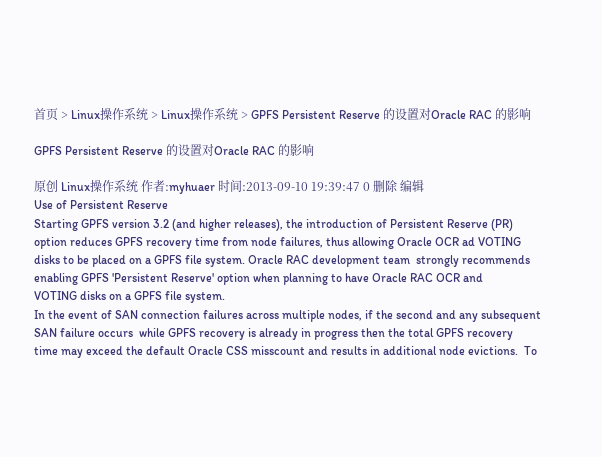首页 > Linux操作系统 > Linux操作系统 > GPFS Persistent Reserve 的设置对Oracle RAC 的影响

GPFS Persistent Reserve 的设置对Oracle RAC 的影响

原创 Linux操作系统 作者:myhuaer 时间:2013-09-10 19:39:47 0 删除 编辑
Use of Persistent Reserve
Starting GPFS version 3.2 (and higher releases), the introduction of Persistent Reserve (PR)
option reduces GPFS recovery time from node failures, thus allowing Oracle OCR ad VOTING
disks to be placed on a GPFS file system. Oracle RAC development team  strongly recommends
enabling GPFS 'Persistent Reserve' option when planning to have Oracle RAC OCR and
VOTING disks on a GPFS file system.
In the event of SAN connection failures across multiple nodes, if the second and any subsequent
SAN failure occurs  while GPFS recovery is already in progress then the total GPFS recovery
time may exceed the default Oracle CSS misscount and results in additional node evictions.  To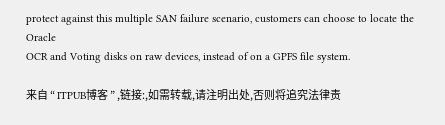protect against this multiple SAN failure scenario, customers can choose to locate the Oracle
OCR and Voting disks on raw devices, instead of on a GPFS file system.

来自 “ ITPUB博客 ” ,链接:,如需转载,请注明出处,否则将追究法律责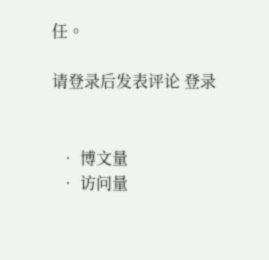任。

请登录后发表评论 登录


  • 博文量
  • 访问量